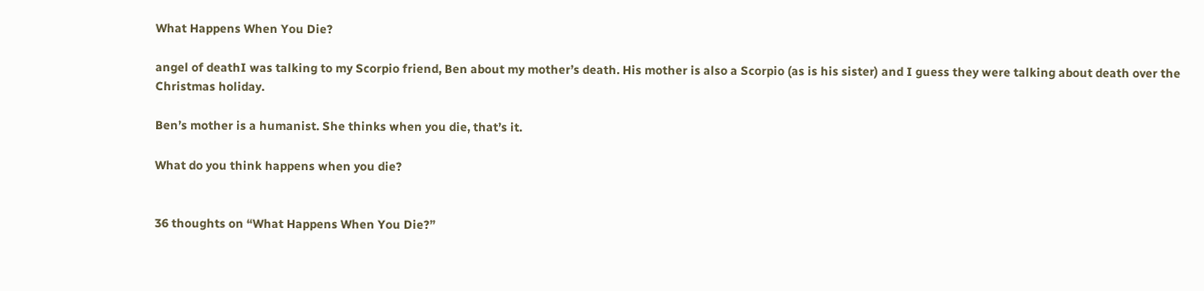What Happens When You Die?

angel of deathI was talking to my Scorpio friend, Ben about my mother’s death. His mother is also a Scorpio (as is his sister) and I guess they were talking about death over the Christmas holiday.

Ben’s mother is a humanist. She thinks when you die, that’s it.

What do you think happens when you die?


36 thoughts on “What Happens When You Die?”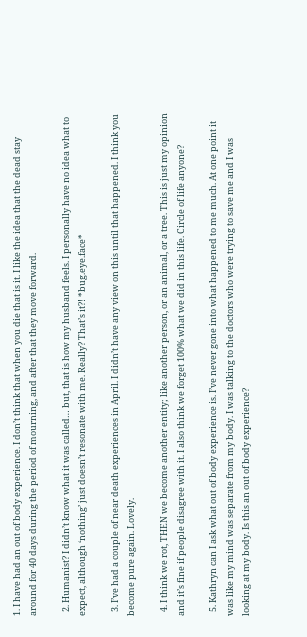1. I have had an out of body experience. I don’t think that when you die that is it. I like the idea that the dead stay around for 40 days during the period of mourning, and after that they move forward.

  2. Humanist? I didn’t know what it was called… but, that is how my husband feels. I personally have no idea what to expect, although ‘nothing’ just doesn’t resonate with me. Really? That’s it?! *bug.eye.face*

  3. I’ve had a couple of near death experiences in April. I didn’t have any view on this until that happened. I think you become pure again. Lovely.

  4. I think we rot, THEN we become another entity; like another person, or an animal, or a tree. This is just my opinion and it’s fine if people disagree with it. I also think we forget 100% what we did in this life. Circle of life anyone?

  5. Kathryn can I ask what out of body experience is. I’ve never gone into what happened to me much. At one point it was like my mind was separate from my body. I was talking to the doctors who were trying to save me and I was looking at my body. Is this an out of body experience?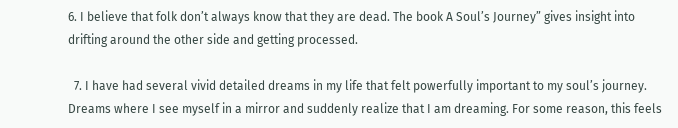6. I believe that folk don’t always know that they are dead. The book A Soul’s Journey” gives insight into drifting around the other side and getting processed.

  7. I have had several vivid detailed dreams in my life that felt powerfully important to my soul’s journey. Dreams where I see myself in a mirror and suddenly realize that I am dreaming. For some reason, this feels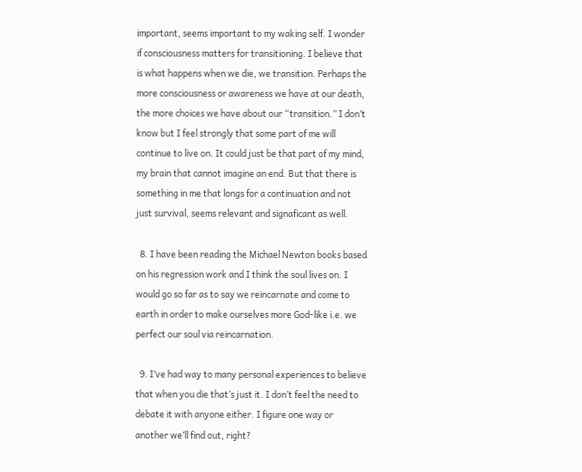important, seems important to my waking self. I wonder if consciousness matters for transitioning. I believe that is what happens when we die, we transition. Perhaps the more consciousness or awareness we have at our death, the more choices we have about our “transition.” I don’t know but I feel strongly that some part of me will continue to live on. It could just be that part of my mind, my brain that cannot imagine an end. But that there is something in me that longs for a continuation and not just survival, seems relevant and signaficant as well.

  8. I have been reading the Michael Newton books based on his regression work and I think the soul lives on. I would go so far as to say we reincarnate and come to earth in order to make ourselves more God-like i.e. we perfect our soul via reincarnation.

  9. I’ve had way to many personal experiences to believe that when you die that’s just it. I don’t feel the need to debate it with anyone either. I figure one way or another we’ll find out, right?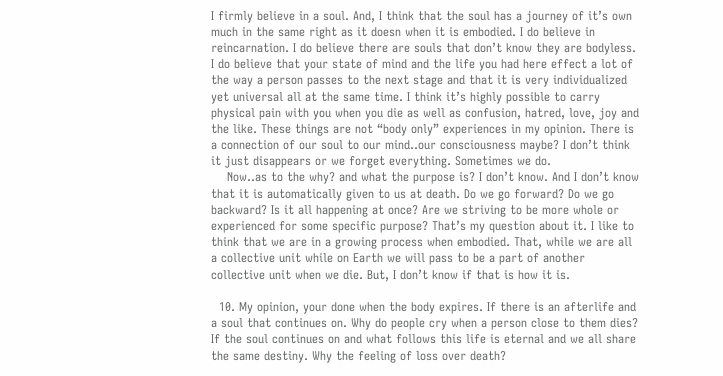I firmly believe in a soul. And, I think that the soul has a journey of it’s own much in the same right as it doesn when it is embodied. I do believe in reincarnation. I do believe there are souls that don’t know they are bodyless. I do believe that your state of mind and the life you had here effect a lot of the way a person passes to the next stage and that it is very individualized yet universal all at the same time. I think it’s highly possible to carry physical pain with you when you die as well as confusion, hatred, love, joy and the like. These things are not “body only” experiences in my opinion. There is a connection of our soul to our mind..our consciousness maybe? I don’t think it just disappears or we forget everything. Sometimes we do.
    Now..as to the why? and what the purpose is? I don’t know. And I don’t know that it is automatically given to us at death. Do we go forward? Do we go backward? Is it all happening at once? Are we striving to be more whole or experienced for some specific purpose? That’s my question about it. I like to think that we are in a growing process when embodied. That, while we are all a collective unit while on Earth we will pass to be a part of another collective unit when we die. But, I don’t know if that is how it is.

  10. My opinion, your done when the body expires. If there is an afterlife and a soul that continues on. Why do people cry when a person close to them dies? If the soul continues on and what follows this life is eternal and we all share the same destiny. Why the feeling of loss over death?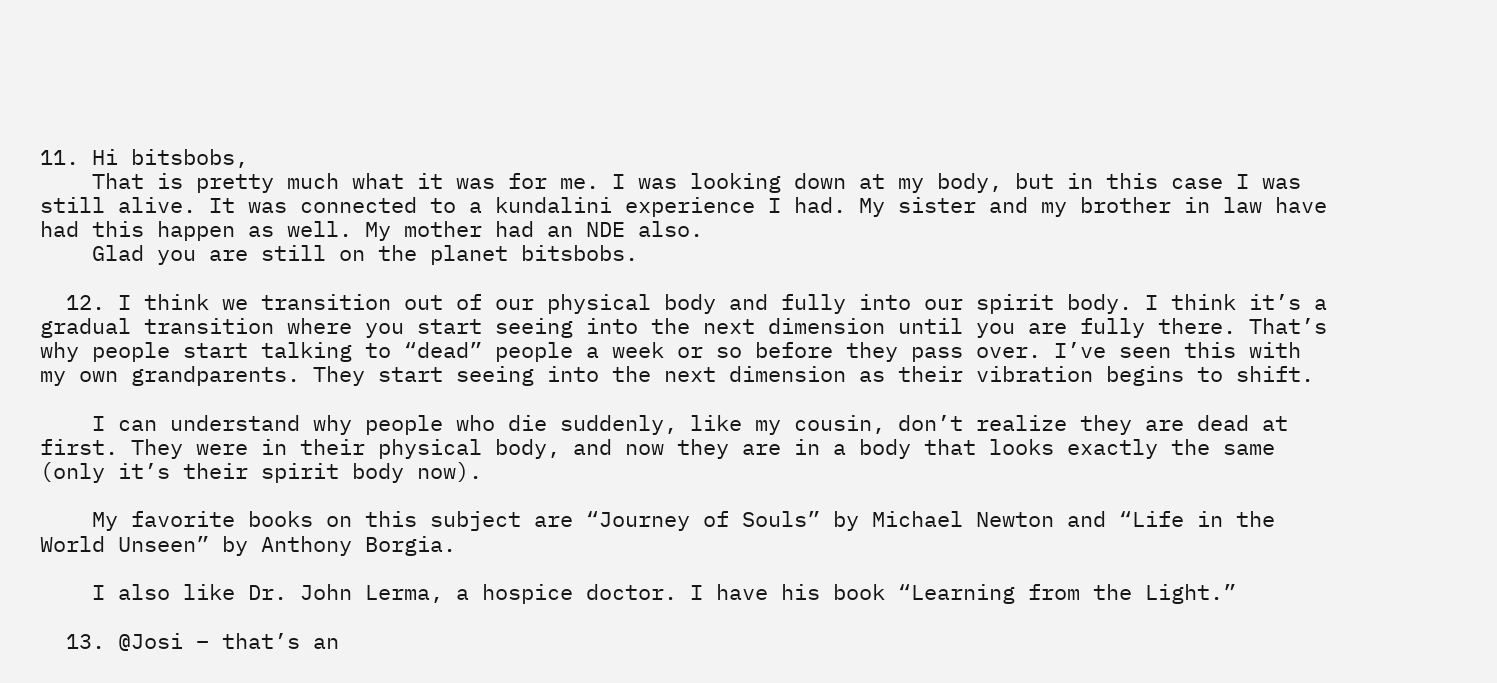11. Hi bitsbobs,
    That is pretty much what it was for me. I was looking down at my body, but in this case I was still alive. It was connected to a kundalini experience I had. My sister and my brother in law have had this happen as well. My mother had an NDE also.
    Glad you are still on the planet bitsbobs.

  12. I think we transition out of our physical body and fully into our spirit body. I think it’s a gradual transition where you start seeing into the next dimension until you are fully there. That’s why people start talking to “dead” people a week or so before they pass over. I’ve seen this with my own grandparents. They start seeing into the next dimension as their vibration begins to shift.

    I can understand why people who die suddenly, like my cousin, don’t realize they are dead at first. They were in their physical body, and now they are in a body that looks exactly the same (only it’s their spirit body now).

    My favorite books on this subject are “Journey of Souls” by Michael Newton and “Life in the World Unseen” by Anthony Borgia.

    I also like Dr. John Lerma, a hospice doctor. I have his book “Learning from the Light.”

  13. @Josi – that’s an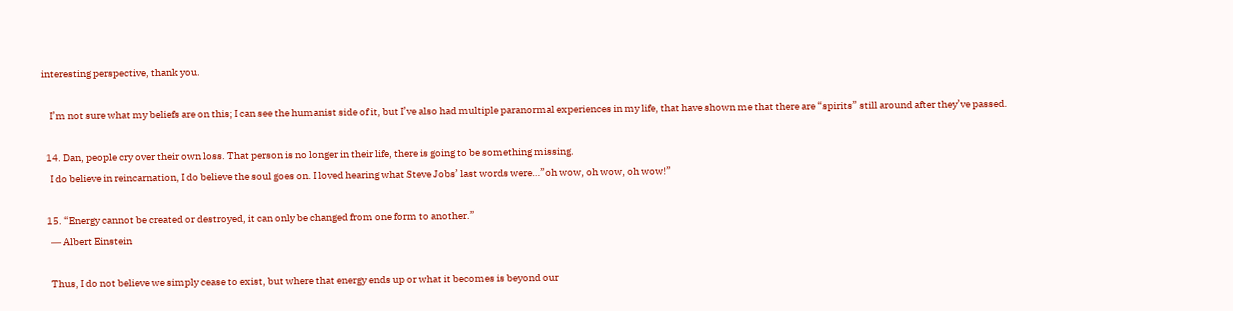interesting perspective, thank you.

    I’m not sure what my beliefs are on this; I can see the humanist side of it, but I’ve also had multiple paranormal experiences in my life, that have shown me that there are “spirits” still around after they’ve passed.

  14. Dan, people cry over their own loss. That person is no longer in their life, there is going to be something missing.
    I do believe in reincarnation, I do believe the soul goes on. I loved hearing what Steve Jobs’ last words were…”oh wow, oh wow, oh wow!”

  15. “Energy cannot be created or destroyed, it can only be changed from one form to another.”
    ― Albert Einstein

    Thus, I do not believe we simply cease to exist, but where that energy ends up or what it becomes is beyond our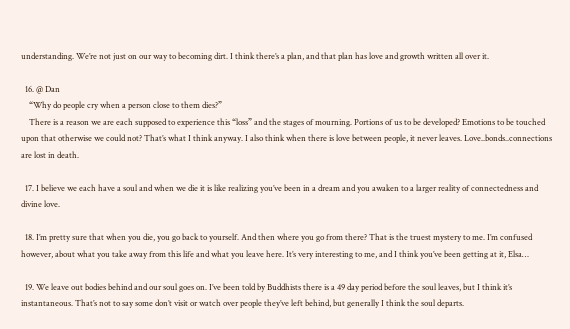understanding. We’re not just on our way to becoming dirt. I think there’s a plan, and that plan has love and growth written all over it.

  16. @ Dan
    “Why do people cry when a person close to them dies?”
    There is a reason we are each supposed to experience this “loss” and the stages of mourning. Portions of us to be developed? Emotions to be touched upon that otherwise we could not? That’s what I think anyway. I also think when there is love between people, it never leaves. Love..bonds..connections are lost in death.

  17. I believe we each have a soul and when we die it is like realizing you’ve been in a dream and you awaken to a larger reality of connectedness and divine love.

  18. I’m pretty sure that when you die, you go back to yourself. And then where you go from there? That is the truest mystery to me. I’m confused however, about what you take away from this life and what you leave here. It’s very interesting to me, and I think you’ve been getting at it, Elsa…

  19. We leave out bodies behind and our soul goes on. I’ve been told by Buddhists there is a 49 day period before the soul leaves, but I think it’s instantaneous. That’s not to say some don’t visit or watch over people they’ve left behind, but generally I think the soul departs.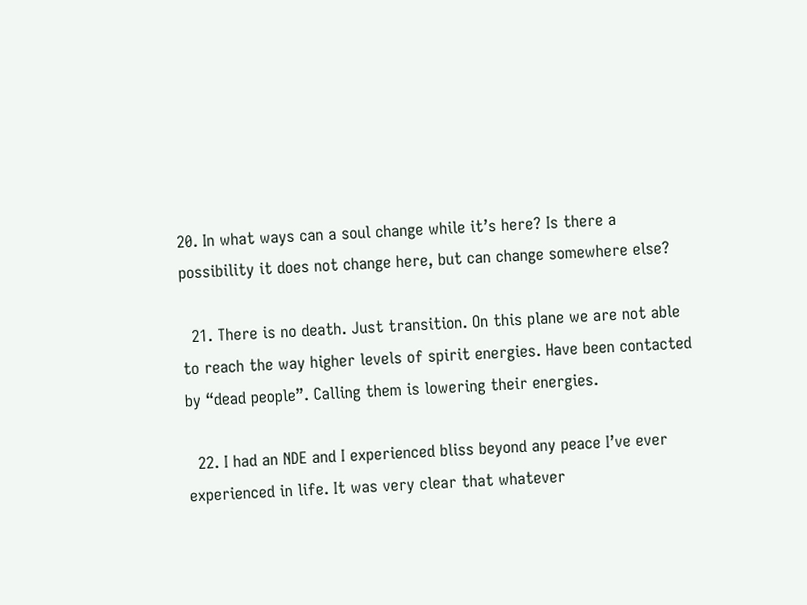20. In what ways can a soul change while it’s here? Is there a possibility it does not change here, but can change somewhere else?

  21. There is no death. Just transition. On this plane we are not able to reach the way higher levels of spirit energies. Have been contacted by “dead people”. Calling them is lowering their energies.

  22. I had an NDE and I experienced bliss beyond any peace I’ve ever experienced in life. It was very clear that whatever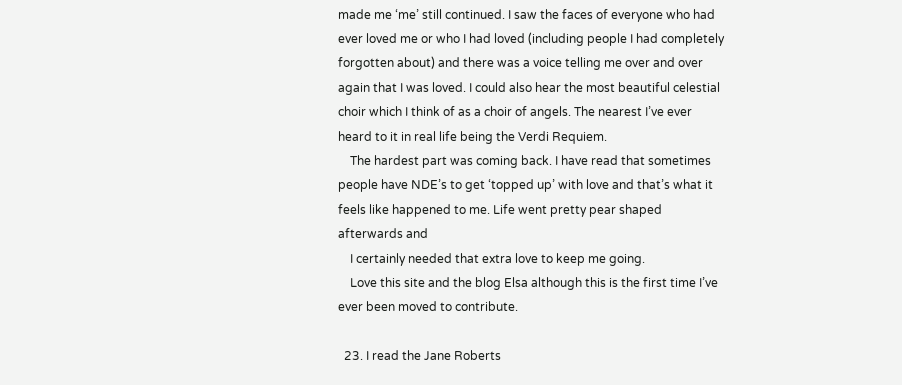made me ‘me’ still continued. I saw the faces of everyone who had ever loved me or who I had loved (including people I had completely forgotten about) and there was a voice telling me over and over again that I was loved. I could also hear the most beautiful celestial choir which I think of as a choir of angels. The nearest I’ve ever heard to it in real life being the Verdi Requiem.
    The hardest part was coming back. I have read that sometimes people have NDE’s to get ‘topped up’ with love and that’s what it feels like happened to me. Life went pretty pear shaped afterwards and
    I certainly needed that extra love to keep me going.
    Love this site and the blog Elsa although this is the first time I’ve ever been moved to contribute.

  23. I read the Jane Roberts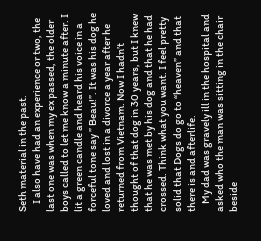Seth material in the past.
    I also have had an experience or two, the last one was when my ex passed, the older boys called to let me know a minute after. I lit a green candle and heard his voice in a forceful tone say ” Beau!”. It was his dog he loved and lost in a divorce a year after he returned from Vietnam. Now I hadn’t thought of that dog in 30 years, but I knew that he was met by his dog and that he had crossed. Think what you want. I feel pretty solid that Dogs do go to “heaven” and that there is and afterlife.
    My dad was gravely ill in the hospital and asked who the man was sitting in the chair beside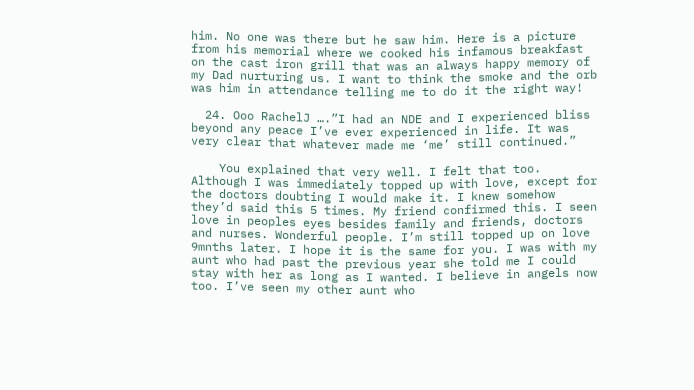him. No one was there but he saw him. Here is a picture from his memorial where we cooked his infamous breakfast on the cast iron grill that was an always happy memory of my Dad nurturing us. I want to think the smoke and the orb was him in attendance telling me to do it the right way!

  24. Ooo RachelJ ….”I had an NDE and I experienced bliss beyond any peace I’ve ever experienced in life. It was very clear that whatever made me ‘me’ still continued.”

    You explained that very well. I felt that too. Although I was immediately topped up with love, except for the doctors doubting I would make it. I knew somehow they’d said this 5 times. My friend confirmed this. I seen love in peoples eyes besides family and friends, doctors and nurses. Wonderful people. I’m still topped up on love 9mnths later. I hope it is the same for you. I was with my aunt who had past the previous year she told me I could stay with her as long as I wanted. I believe in angels now too. I’ve seen my other aunt who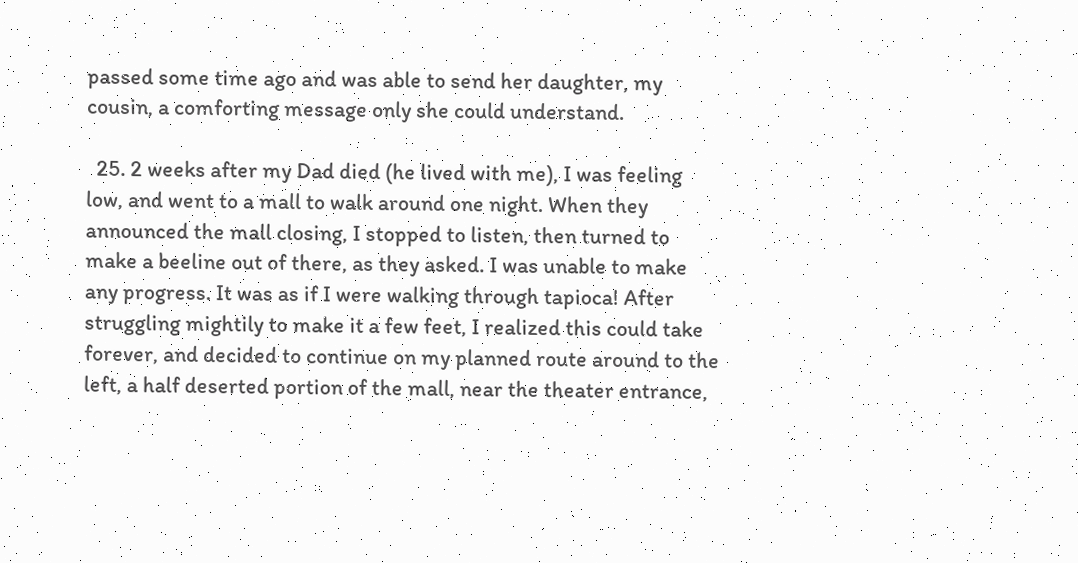passed some time ago and was able to send her daughter, my cousin, a comforting message only she could understand.

  25. 2 weeks after my Dad died (he lived with me), I was feeling low, and went to a mall to walk around one night. When they announced the mall closing, I stopped to listen, then turned to make a beeline out of there, as they asked. I was unable to make any progress. It was as if I were walking through tapioca! After struggling mightily to make it a few feet, I realized this could take forever, and decided to continue on my planned route around to the left, a half deserted portion of the mall, near the theater entrance,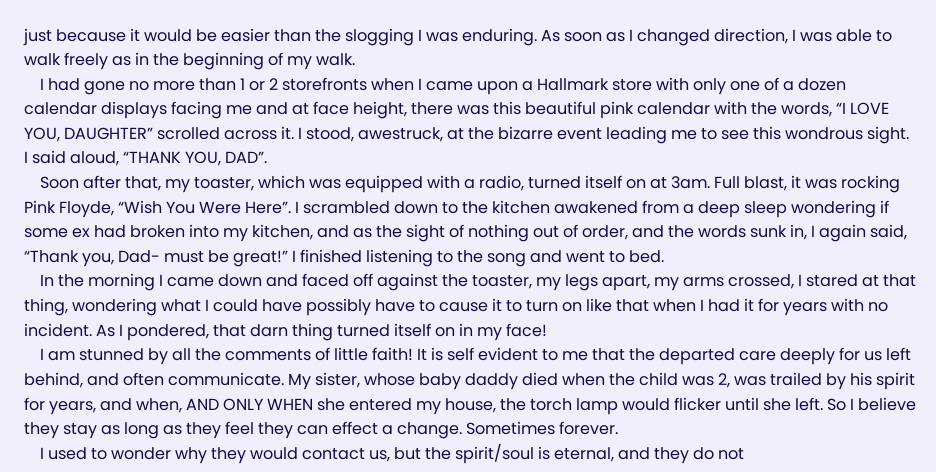just because it would be easier than the slogging I was enduring. As soon as I changed direction, I was able to walk freely as in the beginning of my walk.
    I had gone no more than 1 or 2 storefronts when I came upon a Hallmark store with only one of a dozen calendar displays facing me and at face height, there was this beautiful pink calendar with the words, “I LOVE YOU, DAUGHTER” scrolled across it. I stood, awestruck, at the bizarre event leading me to see this wondrous sight. I said aloud, “THANK YOU, DAD”.
    Soon after that, my toaster, which was equipped with a radio, turned itself on at 3am. Full blast, it was rocking Pink Floyde, “Wish You Were Here”. I scrambled down to the kitchen awakened from a deep sleep wondering if some ex had broken into my kitchen, and as the sight of nothing out of order, and the words sunk in, I again said, “Thank you, Dad- must be great!” I finished listening to the song and went to bed.
    In the morning I came down and faced off against the toaster, my legs apart, my arms crossed, I stared at that thing, wondering what I could have possibly have to cause it to turn on like that when I had it for years with no incident. As I pondered, that darn thing turned itself on in my face!
    I am stunned by all the comments of little faith! It is self evident to me that the departed care deeply for us left behind, and often communicate. My sister, whose baby daddy died when the child was 2, was trailed by his spirit for years, and when, AND ONLY WHEN she entered my house, the torch lamp would flicker until she left. So I believe they stay as long as they feel they can effect a change. Sometimes forever.
    I used to wonder why they would contact us, but the spirit/soul is eternal, and they do not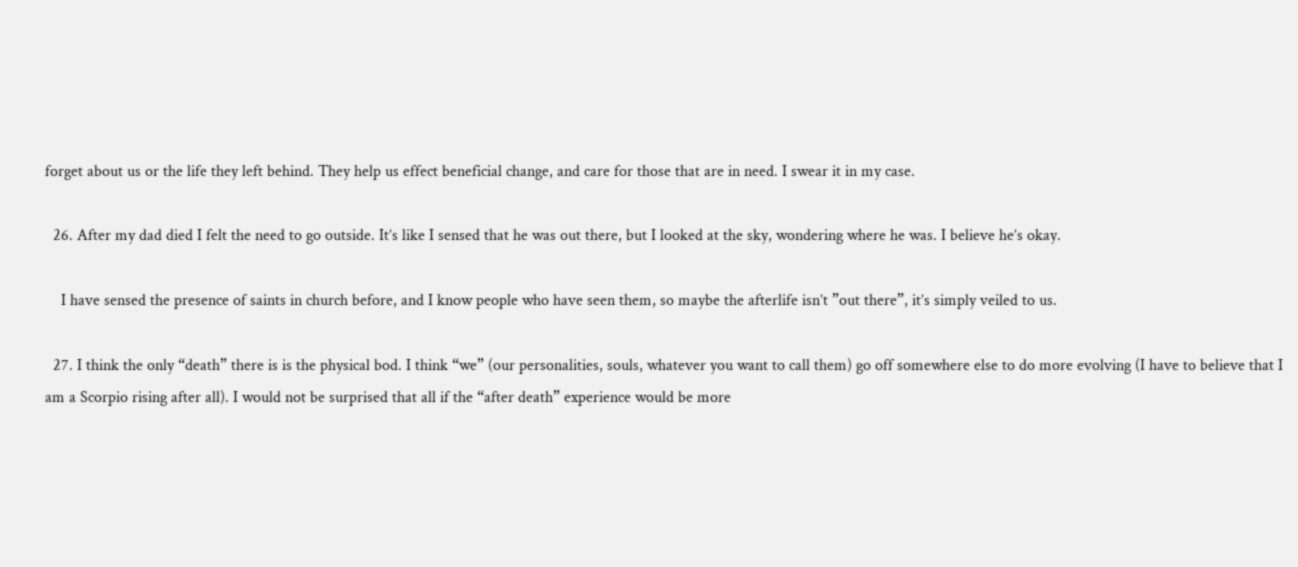forget about us or the life they left behind. They help us effect beneficial change, and care for those that are in need. I swear it in my case.

  26. After my dad died I felt the need to go outside. It’s like I sensed that he was out there, but I looked at the sky, wondering where he was. I believe he’s okay.

    I have sensed the presence of saints in church before, and I know people who have seen them, so maybe the afterlife isn’t ”out there”, it’s simply veiled to us.

  27. I think the only “death” there is is the physical bod. I think “we” (our personalities, souls, whatever you want to call them) go off somewhere else to do more evolving (I have to believe that I am a Scorpio rising after all). I would not be surprised that all if the “after death” experience would be more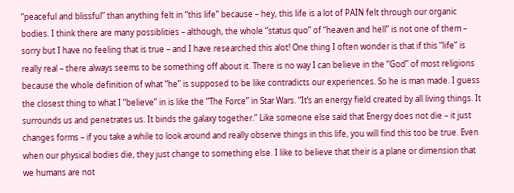“peaceful and blissful” than anything felt in “this life” because – hey, this life is a lot of PAIN felt through our organic bodies. I think there are many possiblities – although, the whole “status quo” of “heaven and hell” is not one of them – sorry but I have no feeling that is true – and I have researched this alot! One thing I often wonder is that if this “life” is really real – there always seems to be something off about it. There is no way I can believe in the “God” of most religions because the whole definition of what “he” is supposed to be like contradicts our experiences. So he is man made. I guess the closest thing to what I “believe” in is like the “The Force” in Star Wars. “It’s an energy field created by all living things. It surrounds us and penetrates us. It binds the galaxy together.” Like someone else said that Energy does not die – it just changes forms – if you take a while to look around and really observe things in this life, you will find this too be true. Even when our physical bodies die, they just change to something else. I like to believe that their is a plane or dimension that we humans are not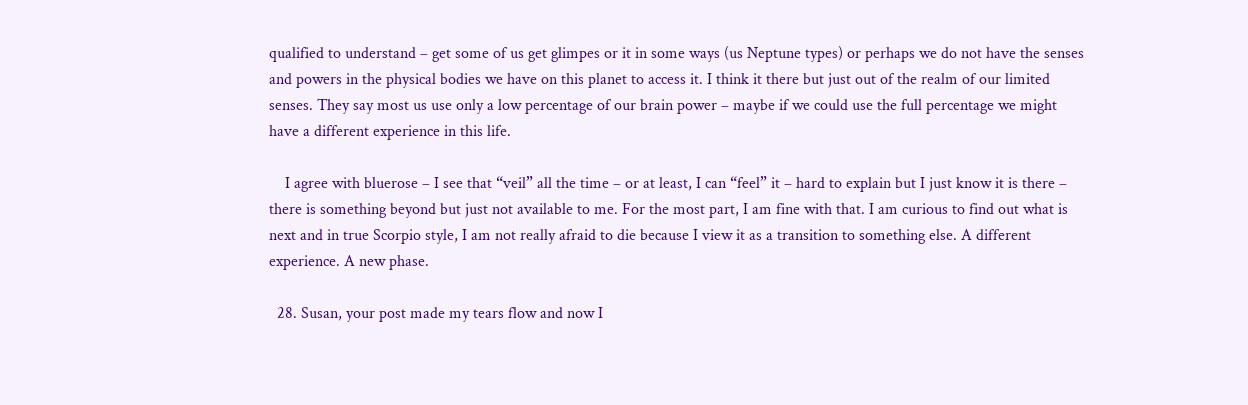qualified to understand – get some of us get glimpes or it in some ways (us Neptune types) or perhaps we do not have the senses and powers in the physical bodies we have on this planet to access it. I think it there but just out of the realm of our limited senses. They say most us use only a low percentage of our brain power – maybe if we could use the full percentage we might have a different experience in this life.

    I agree with bluerose – I see that “veil” all the time – or at least, I can “feel” it – hard to explain but I just know it is there – there is something beyond but just not available to me. For the most part, I am fine with that. I am curious to find out what is next and in true Scorpio style, I am not really afraid to die because I view it as a transition to something else. A different experience. A new phase.

  28. Susan, your post made my tears flow and now I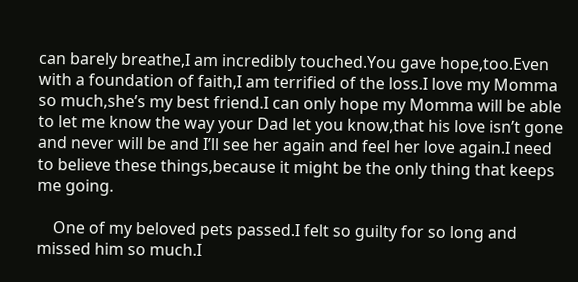can barely breathe,I am incredibly touched.You gave hope,too.Even with a foundation of faith,I am terrified of the loss.I love my Momma so much,she’s my best friend.I can only hope my Momma will be able to let me know the way your Dad let you know,that his love isn’t gone and never will be and I’ll see her again and feel her love again.I need to believe these things,because it might be the only thing that keeps me going.

    One of my beloved pets passed.I felt so guilty for so long and missed him so much.I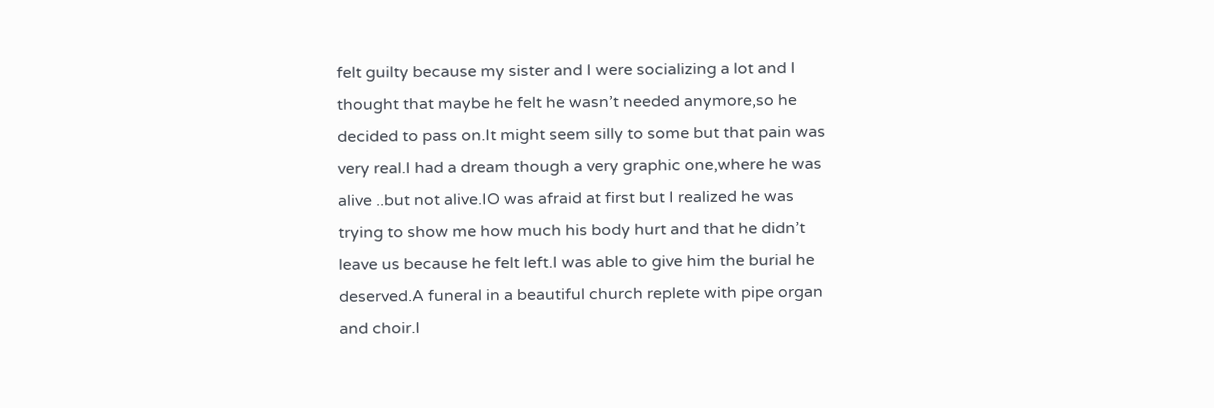felt guilty because my sister and I were socializing a lot and I thought that maybe he felt he wasn’t needed anymore,so he decided to pass on.It might seem silly to some but that pain was very real.I had a dream though a very graphic one,where he was alive ..but not alive.IO was afraid at first but I realized he was trying to show me how much his body hurt and that he didn’t leave us because he felt left.I was able to give him the burial he deserved.A funeral in a beautiful church replete with pipe organ and choir.I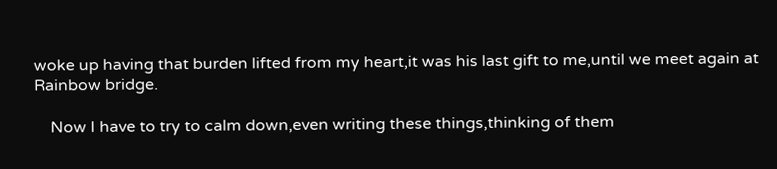woke up having that burden lifted from my heart,it was his last gift to me,until we meet again at Rainbow bridge.

    Now I have to try to calm down,even writing these things,thinking of them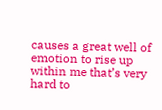causes a great well of emotion to rise up within me that’s very hard to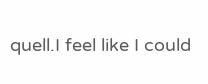quell.I feel like I could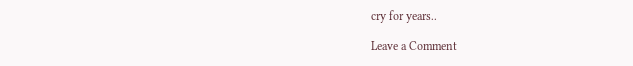cry for years..

Leave a Comment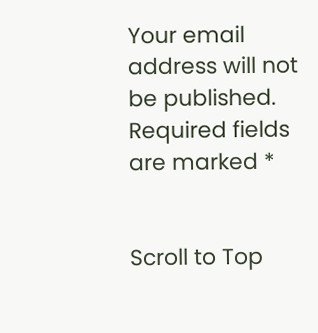Your email address will not be published. Required fields are marked *


Scroll to Top